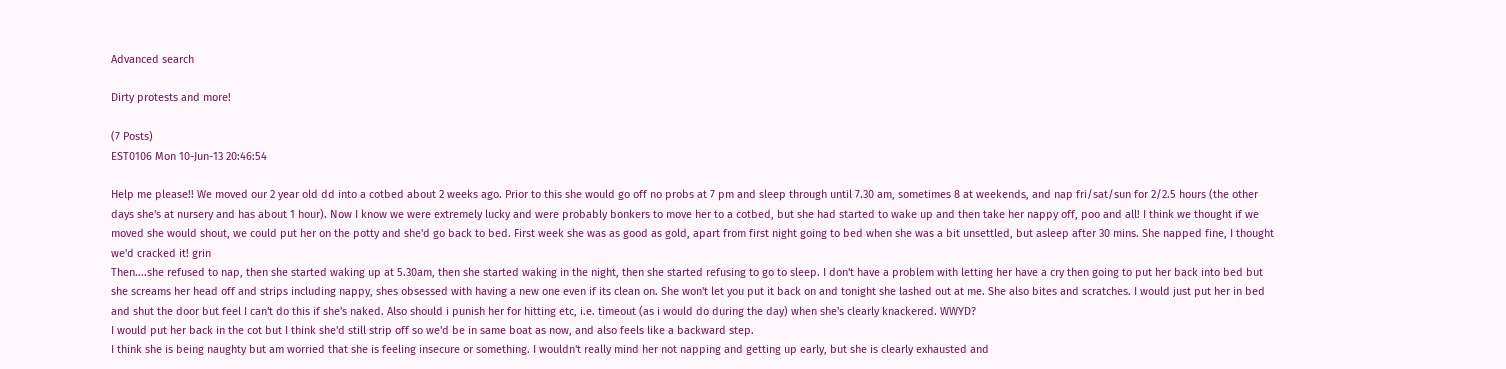Advanced search

Dirty protests and more!

(7 Posts)
EST0106 Mon 10-Jun-13 20:46:54

Help me please!! We moved our 2 year old dd into a cotbed about 2 weeks ago. Prior to this she would go off no probs at 7 pm and sleep through until 7.30 am, sometimes 8 at weekends, and nap fri/sat/sun for 2/2.5 hours (the other days she's at nursery and has about 1 hour). Now I know we were extremely lucky and were probably bonkers to move her to a cotbed, but she had started to wake up and then take her nappy off, poo and all! I think we thought if we moved she would shout, we could put her on the potty and she'd go back to bed. First week she was as good as gold, apart from first night going to bed when she was a bit unsettled, but asleep after 30 mins. She napped fine, I thought we'd cracked it! grin
Then....she refused to nap, then she started waking up at 5.30am, then she started waking in the night, then she started refusing to go to sleep. I don't have a problem with letting her have a cry then going to put her back into bed but she screams her head off and strips including nappy, shes obsessed with having a new one even if its clean on. She won't let you put it back on and tonight she lashed out at me. She also bites and scratches. I would just put her in bed and shut the door but feel I can't do this if she's naked. Also should i punish her for hitting etc, i.e. timeout (as i would do during the day) when she's clearly knackered. WWYD?
I would put her back in the cot but I think she'd still strip off so we'd be in same boat as now, and also feels like a backward step.
I think she is being naughty but am worried that she is feeling insecure or something. I wouldn't really mind her not napping and getting up early, but she is clearly exhausted and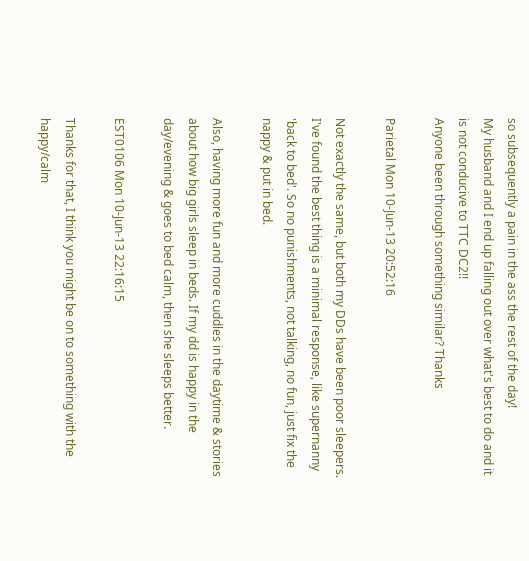so subsequently a pain in the ass the rest of the day!
My husband and I end up falling out over what's best to do and it is not conducive to TTC DC2!!
Anyone been through something similar? Thanks

Parietal Mon 10-Jun-13 20:52:16

Not exactly the same, but both my DDs have been poor sleepers. I've found the best thing is a minimal response, like supernanny 'back to bed'. So no punishments, not talking, no fun, just fix the nappy & put in bed.

Also, having more fun and more cuddles in the daytime & stories about how big girls sleep in beds. If my dd is happy in the day/evening & goes to bed calm, then she sleeps better.

EST0106 Mon 10-Jun-13 22:16:15

Thanks for that, I think you might be on to something with the happy/calm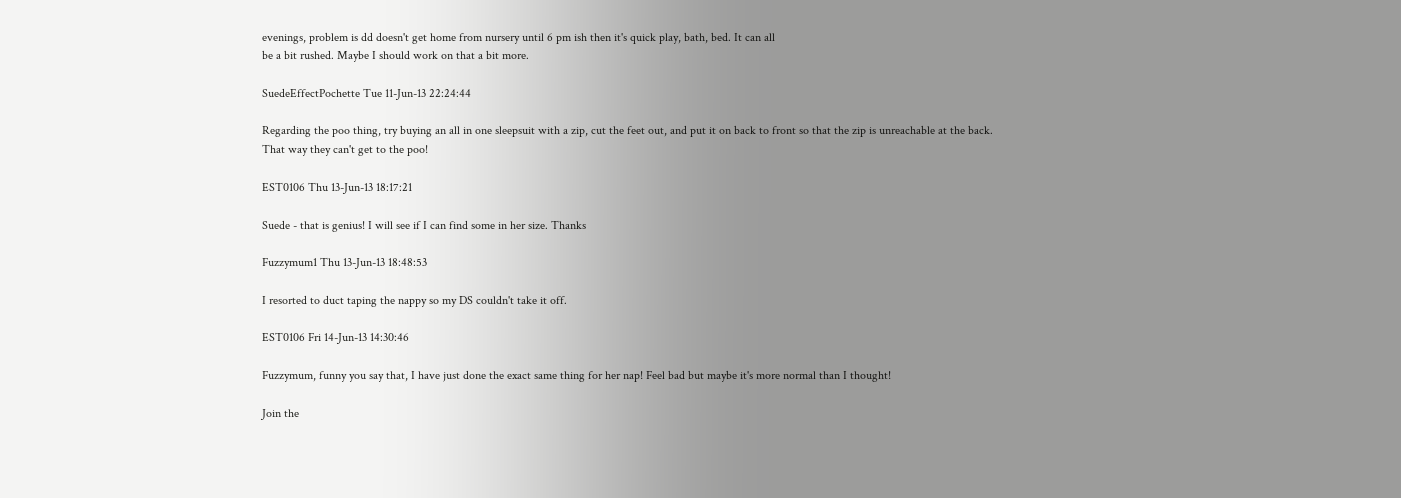evenings, problem is dd doesn't get home from nursery until 6 pm ish then it's quick play, bath, bed. It can all
be a bit rushed. Maybe I should work on that a bit more.

SuedeEffectPochette Tue 11-Jun-13 22:24:44

Regarding the poo thing, try buying an all in one sleepsuit with a zip, cut the feet out, and put it on back to front so that the zip is unreachable at the back. That way they can't get to the poo!

EST0106 Thu 13-Jun-13 18:17:21

Suede - that is genius! I will see if I can find some in her size. Thanks

Fuzzymum1 Thu 13-Jun-13 18:48:53

I resorted to duct taping the nappy so my DS couldn't take it off.

EST0106 Fri 14-Jun-13 14:30:46

Fuzzymum, funny you say that, I have just done the exact same thing for her nap! Feel bad but maybe it's more normal than I thought!

Join the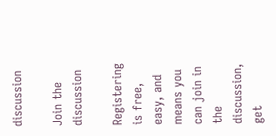discussion

Join the discussion

Registering is free, easy, and means you can join in the discussion, get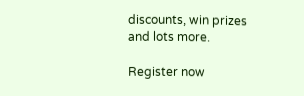discounts, win prizes and lots more.

Register now